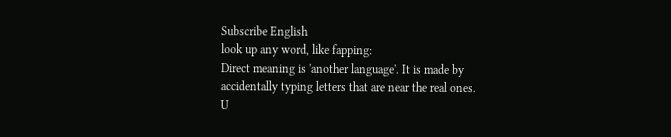Subscribe English
look up any word, like fapping:
Direct meaning is 'another language'. It is made by accidentally typing letters that are near the real ones.
U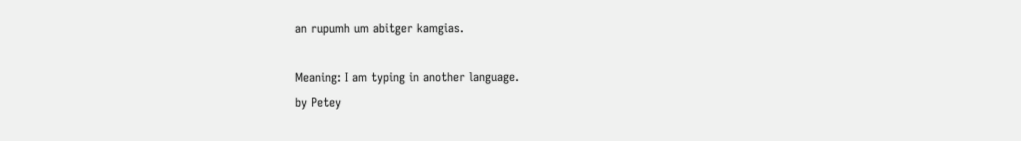an rupumh um abitger kamgias.

Meaning: I am typing in another language.
by Petey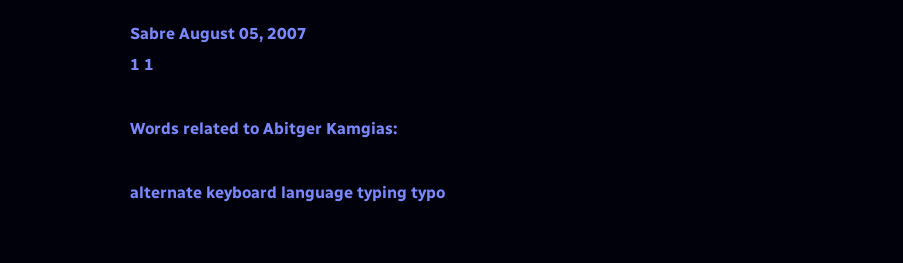Sabre August 05, 2007
1 1

Words related to Abitger Kamgias:

alternate keyboard language typing typo